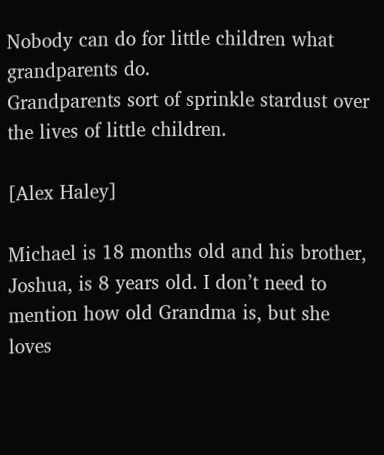Nobody can do for little children what grandparents do.
Grandparents sort of sprinkle stardust over the lives of little children.

[Alex Haley]

Michael is 18 months old and his brother, Joshua, is 8 years old. I don’t need to mention how old Grandma is, but she loves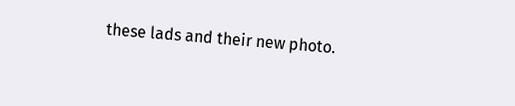these lads and their new photo.